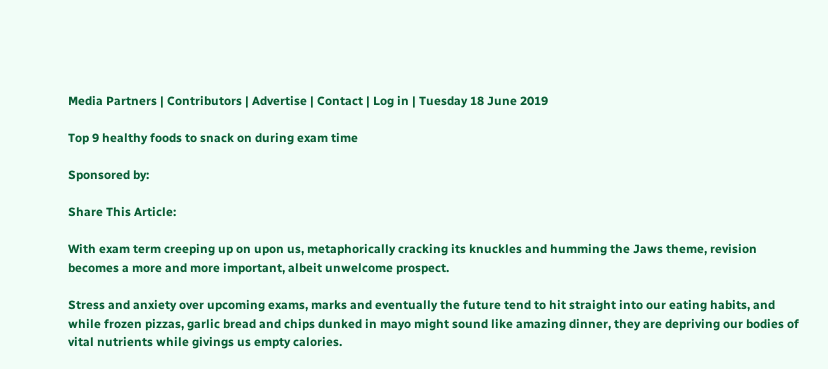Media Partners | Contributors | Advertise | Contact | Log in | Tuesday 18 June 2019

Top 9 healthy foods to snack on during exam time

Sponsored by:

Share This Article:

With exam term creeping up on upon us, metaphorically cracking its knuckles and humming the Jaws theme, revision becomes a more and more important, albeit unwelcome prospect.

Stress and anxiety over upcoming exams, marks and eventually the future tend to hit straight into our eating habits, and while frozen pizzas, garlic bread and chips dunked in mayo might sound like amazing dinner, they are depriving our bodies of vital nutrients while givings us empty calories.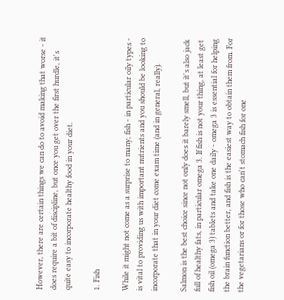However, there are certain things we can do to avoid making that worse - it does require a bit of discipline, but once you get over the first hurdle, it's quite easy to incorporate healthy food in your diet.

1. Fish

While it might not come as a surprise to many, fish - in particular oily types - is vital to providing us with important nutrients and you should be looking to incorporate that in your diet come exam time (and in general, really).

Salmon is the best choice since not only does it barely smell, but it's also jack full of healthy fats, in particular omega 3. If fish is not your thing, at least get fish oil (omega 3) tablets and take one daily - omega 3 is essential for helping the brain function better, and fish is the easiest way to obtain them from. For the vegetarians or for those who can't stomach fish for one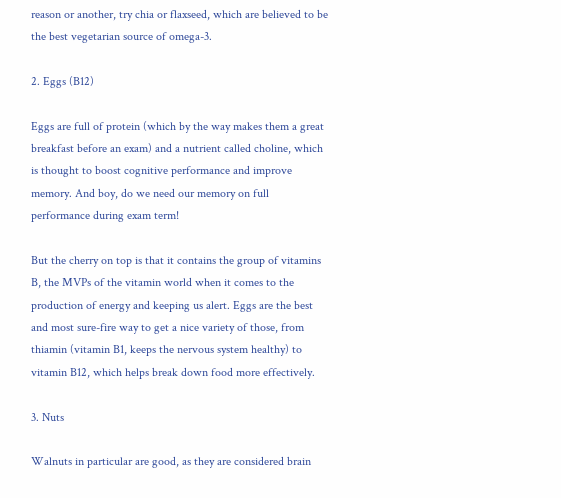reason or another, try chia or flaxseed, which are believed to be the best vegetarian source of omega-3.

2. Eggs (B12)

Eggs are full of protein (which by the way makes them a great breakfast before an exam) and a nutrient called choline, which is thought to boost cognitive performance and improve memory. And boy, do we need our memory on full performance during exam term!

But the cherry on top is that it contains the group of vitamins B, the MVPs of the vitamin world when it comes to the production of energy and keeping us alert. Eggs are the best and most sure-fire way to get a nice variety of those, from thiamin (vitamin B1, keeps the nervous system healthy) to vitamin B12, which helps break down food more effectively.

3. Nuts

Walnuts in particular are good, as they are considered brain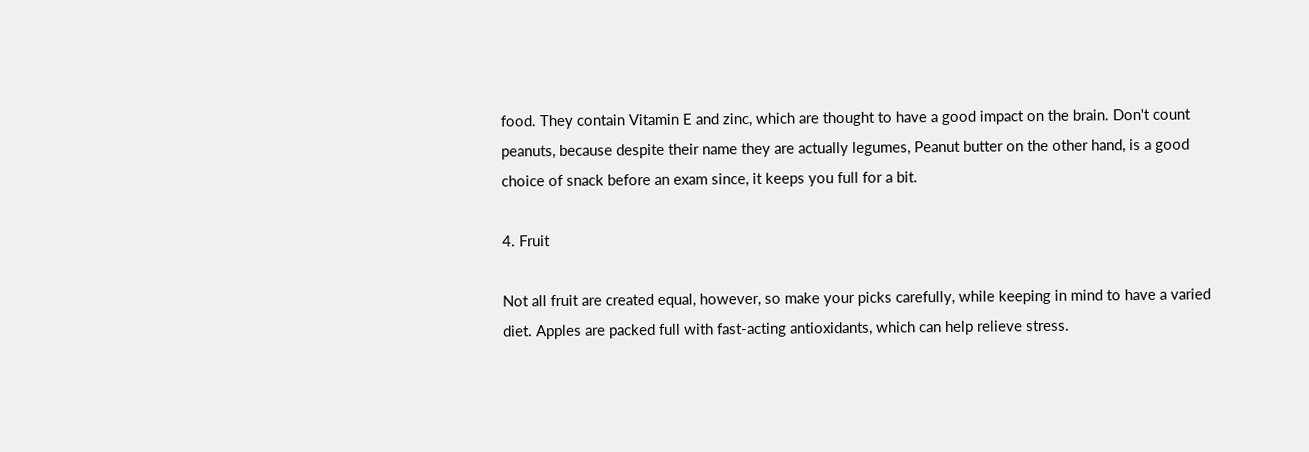food. They contain Vitamin E and zinc, which are thought to have a good impact on the brain. Don't count peanuts, because despite their name they are actually legumes, Peanut butter on the other hand, is a good choice of snack before an exam since, it keeps you full for a bit.

4. Fruit

Not all fruit are created equal, however, so make your picks carefully, while keeping in mind to have a varied diet. Apples are packed full with fast-acting antioxidants, which can help relieve stress.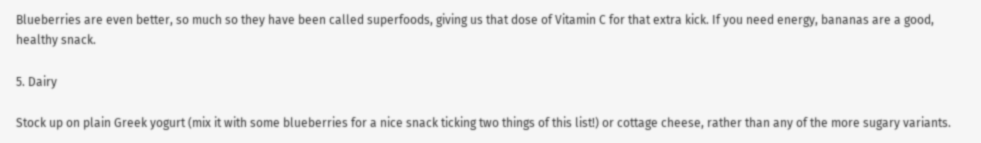Blueberries are even better, so much so they have been called superfoods, giving us that dose of Vitamin C for that extra kick. If you need energy, bananas are a good, healthy snack.

5. Dairy

Stock up on plain Greek yogurt (mix it with some blueberries for a nice snack ticking two things of this list!) or cottage cheese, rather than any of the more sugary variants.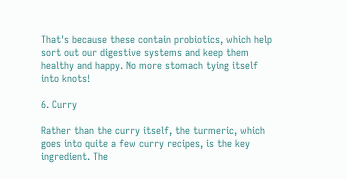That's because these contain probiotics, which help sort out our digestive systems and keep them healthy and happy. No more stomach tying itself into knots!

6. Curry

Rather than the curry itself, the turmeric, which goes into quite a few curry recipes, is the key ingredient. The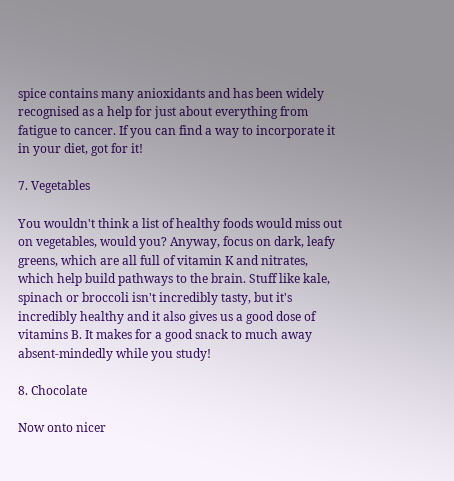spice contains many anioxidants and has been widely recognised as a help for just about everything from fatigue to cancer. If you can find a way to incorporate it in your diet, got for it!

7. Vegetables

You wouldn't think a list of healthy foods would miss out on vegetables, would you? Anyway, focus on dark, leafy greens, which are all full of vitamin K and nitrates, which help build pathways to the brain. Stuff like kale, spinach or broccoli isn't incredibly tasty, but it's incredibly healthy and it also gives us a good dose of vitamins B. It makes for a good snack to much away absent-mindedly while you study!

8. Chocolate

Now onto nicer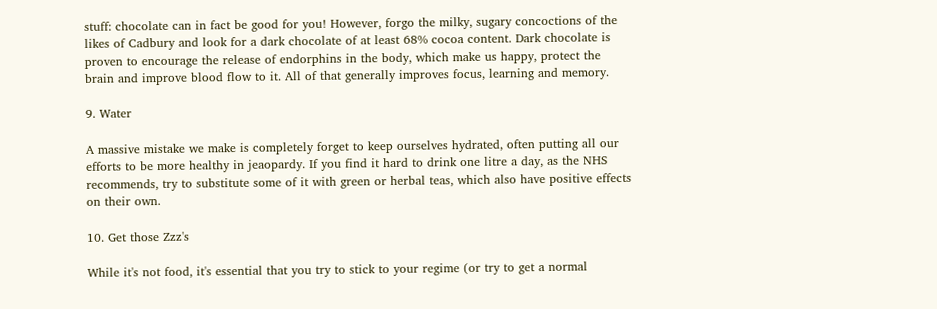stuff: chocolate can in fact be good for you! However, forgo the milky, sugary concoctions of the likes of Cadbury and look for a dark chocolate of at least 68% cocoa content. Dark chocolate is proven to encourage the release of endorphins in the body, which make us happy, protect the brain and improve blood flow to it. All of that generally improves focus, learning and memory.

9. Water

A massive mistake we make is completely forget to keep ourselves hydrated, often putting all our efforts to be more healthy in jeaopardy. If you find it hard to drink one litre a day, as the NHS recommends, try to substitute some of it with green or herbal teas, which also have positive effects on their own.

10. Get those Zzz's

While it's not food, it's essential that you try to stick to your regime (or try to get a normal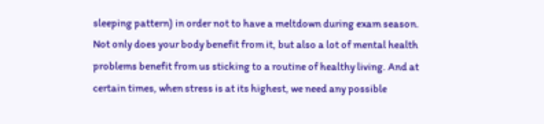sleeping pattern) in order not to have a meltdown during exam season. Not only does your body benefit from it, but also a lot of mental health problems benefit from us sticking to a routine of healthy living. And at certain times, when stress is at its highest, we need any possible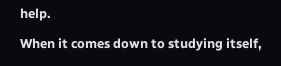help.

When it comes down to studying itself,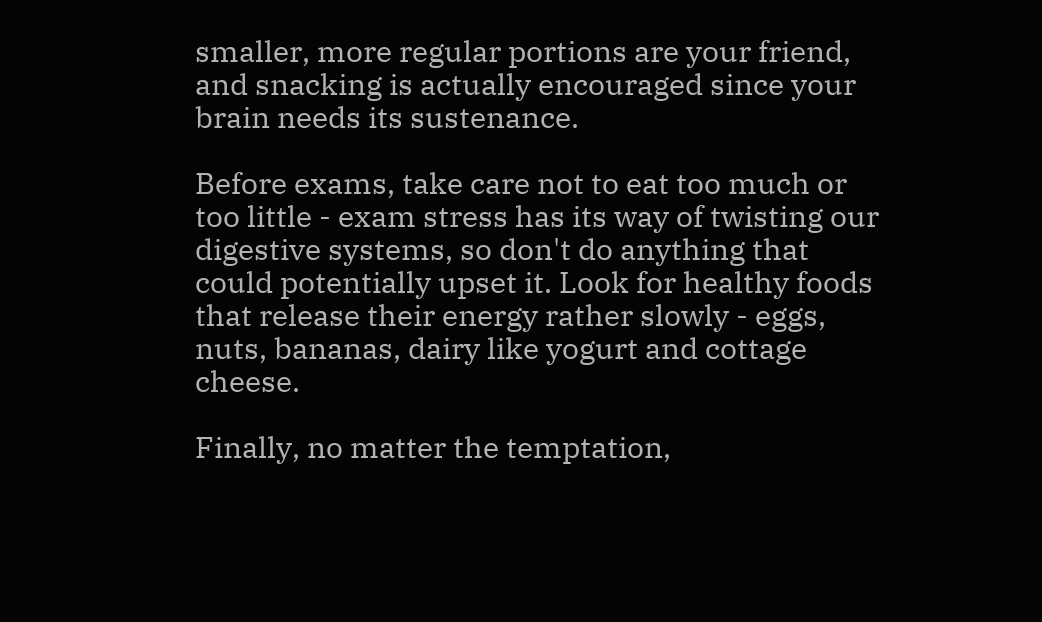smaller, more regular portions are your friend, and snacking is actually encouraged since your brain needs its sustenance.

Before exams, take care not to eat too much or too little - exam stress has its way of twisting our digestive systems, so don't do anything that could potentially upset it. Look for healthy foods that release their energy rather slowly - eggs, nuts, bananas, dairy like yogurt and cottage cheese.

Finally, no matter the temptation,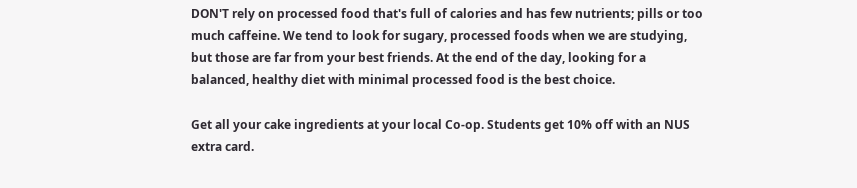DON'T rely on processed food that's full of calories and has few nutrients; pills or too much caffeine. We tend to look for sugary, processed foods when we are studying, but those are far from your best friends. At the end of the day, looking for a balanced, healthy diet with minimal processed food is the best choice.

Get all your cake ingredients at your local Co-op. Students get 10% off with an NUS extra card.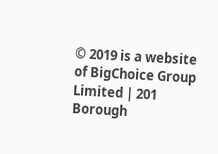© 2019 is a website of BigChoice Group Limited | 201 Borough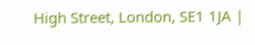High Street, London, SE1 1JA |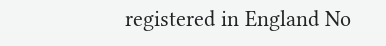registered in England No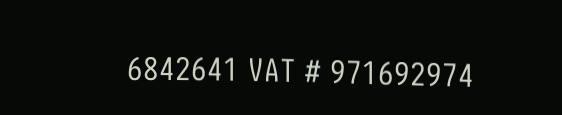6842641 VAT # 971692974